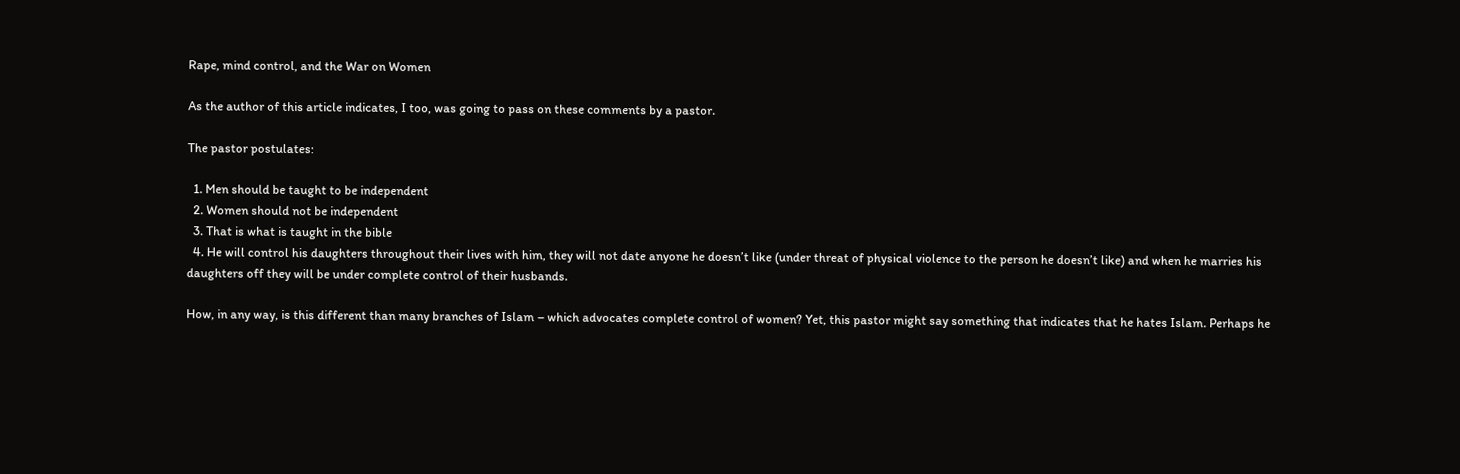Rape, mind control, and the War on Women

As the author of this article indicates, I too, was going to pass on these comments by a pastor.

The pastor postulates:

  1. Men should be taught to be independent
  2. Women should not be independent
  3. That is what is taught in the bible
  4. He will control his daughters throughout their lives with him, they will not date anyone he doesn’t like (under threat of physical violence to the person he doesn’t like) and when he marries his daughters off they will be under complete control of their husbands.

How, in any way, is this different than many branches of Islam – which advocates complete control of women? Yet, this pastor might say something that indicates that he hates Islam. Perhaps he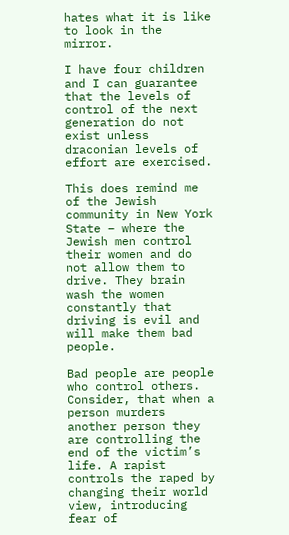hates what it is like to look in the mirror.

I have four children and I can guarantee that the levels of control of the next generation do not exist unless draconian levels of effort are exercised.

This does remind me of the Jewish community in New York State – where the Jewish men control their women and do not allow them to drive. They brain wash the women constantly that driving is evil and will make them bad people.

Bad people are people who control others. Consider, that when a person murders another person they are controlling the end of the victim’s life. A rapist controls the raped by changing their world view, introducing fear of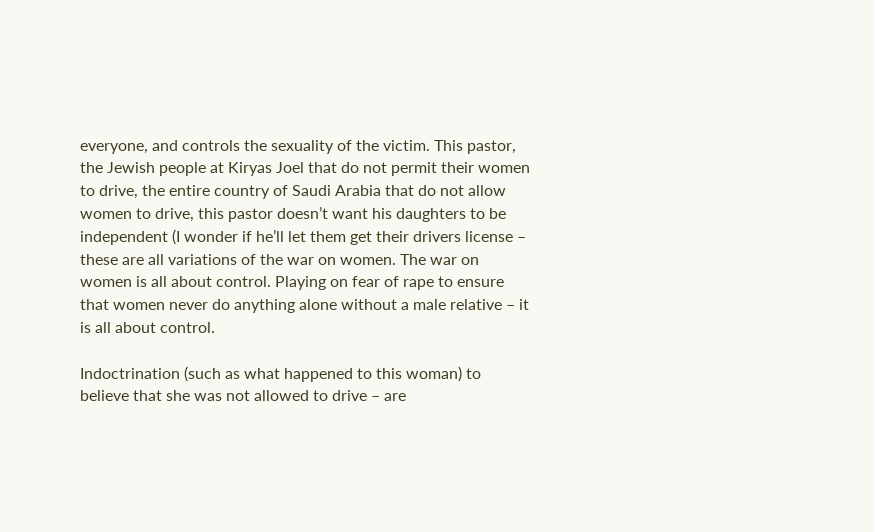everyone, and controls the sexuality of the victim. This pastor, the Jewish people at Kiryas Joel that do not permit their women to drive, the entire country of Saudi Arabia that do not allow women to drive, this pastor doesn’t want his daughters to be independent (I wonder if he’ll let them get their drivers license – these are all variations of the war on women. The war on women is all about control. Playing on fear of rape to ensure that women never do anything alone without a male relative – it is all about control.

Indoctrination (such as what happened to this woman) to believe that she was not allowed to drive – are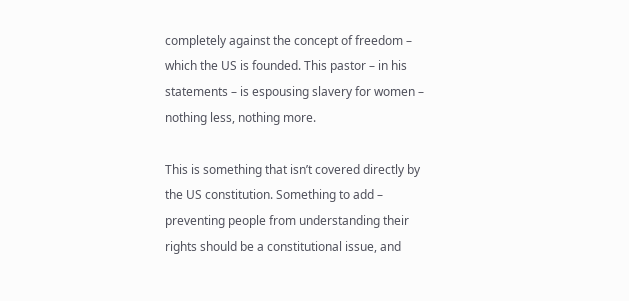completely against the concept of freedom – which the US is founded. This pastor – in his statements – is espousing slavery for women – nothing less, nothing more.

This is something that isn’t covered directly by the US constitution. Something to add – preventing people from understanding their rights should be a constitutional issue, and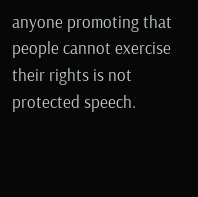anyone promoting that people cannot exercise their rights is not protected speech.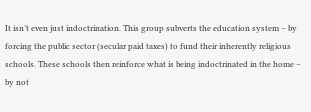It isn’t even just indoctrination. This group subverts the education system – by forcing the public sector (secular paid taxes) to fund their inherently religious schools. These schools then reinforce what is being indoctrinated in the home – by not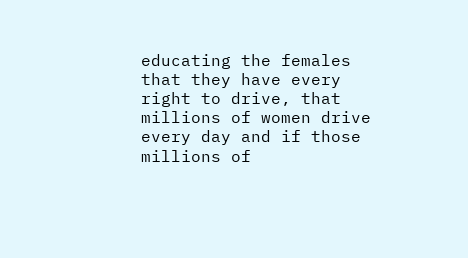educating the females that they have every right to drive, that millions of women drive every day and if those millions of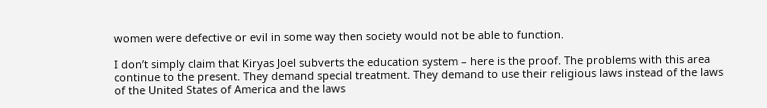women were defective or evil in some way then society would not be able to function.

I don’t simply claim that Kiryas Joel subverts the education system – here is the proof. The problems with this area continue to the present. They demand special treatment. They demand to use their religious laws instead of the laws of the United States of America and the laws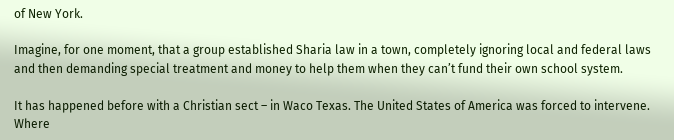of New York.

Imagine, for one moment, that a group established Sharia law in a town, completely ignoring local and federal laws and then demanding special treatment and money to help them when they can’t fund their own school system.

It has happened before with a Christian sect – in Waco Texas. The United States of America was forced to intervene. Where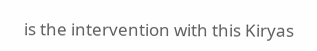is the intervention with this Kiryas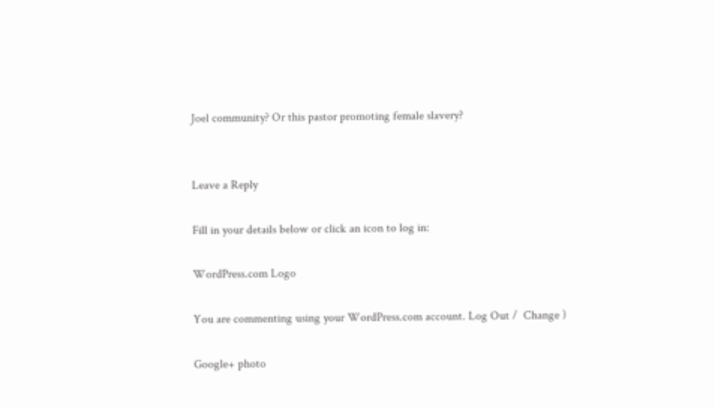Joel community? Or this pastor promoting female slavery?


Leave a Reply

Fill in your details below or click an icon to log in:

WordPress.com Logo

You are commenting using your WordPress.com account. Log Out /  Change )

Google+ photo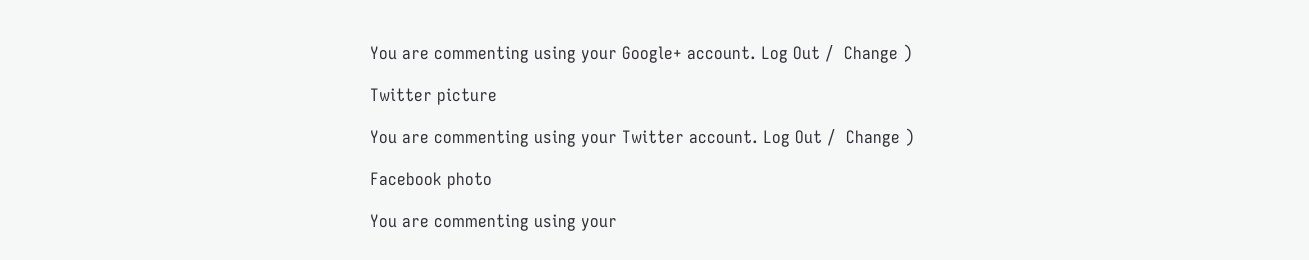You are commenting using your Google+ account. Log Out /  Change )

Twitter picture

You are commenting using your Twitter account. Log Out /  Change )

Facebook photo

You are commenting using your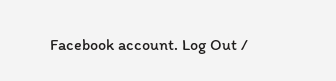Facebook account. Log Out /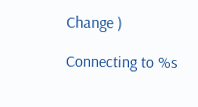Change )

Connecting to %s